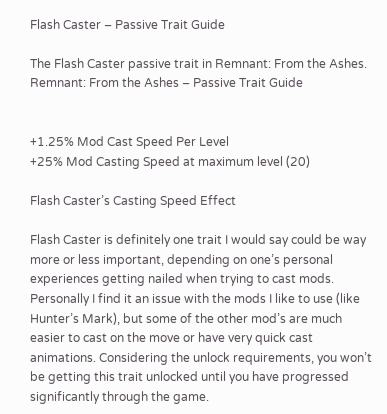Flash Caster – Passive Trait Guide

The Flash Caster passive trait in Remnant: From the Ashes.
Remnant: From the Ashes – Passive Trait Guide


+1.25% Mod Cast Speed Per Level
+25% Mod Casting Speed at maximum level (20)

Flash Caster’s Casting Speed Effect

Flash Caster is definitely one trait I would say could be way more or less important, depending on one’s personal experiences getting nailed when trying to cast mods. Personally I find it an issue with the mods I like to use (like Hunter’s Mark), but some of the other mod’s are much easier to cast on the move or have very quick cast animations. Considering the unlock requirements, you won’t be getting this trait unlocked until you have progressed significantly through the game.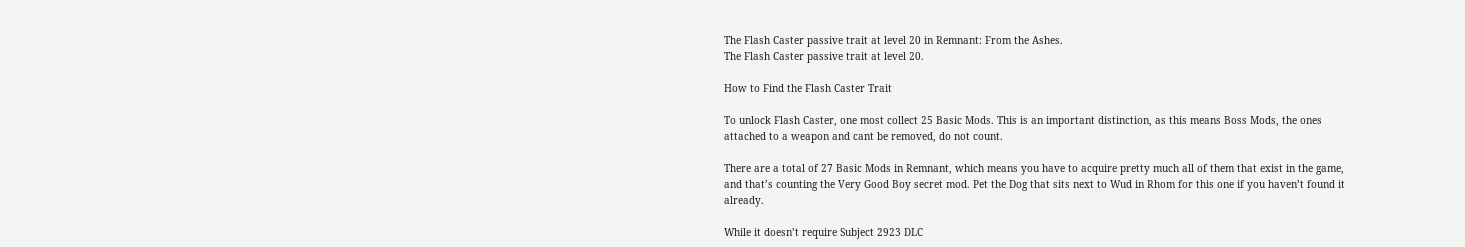The Flash Caster passive trait at level 20 in Remnant: From the Ashes.
The Flash Caster passive trait at level 20.

How to Find the Flash Caster Trait

To unlock Flash Caster, one most collect 25 Basic Mods. This is an important distinction, as this means Boss Mods, the ones attached to a weapon and cant be removed, do not count.

There are a total of 27 Basic Mods in Remnant, which means you have to acquire pretty much all of them that exist in the game, and that’s counting the Very Good Boy secret mod. Pet the Dog that sits next to Wud in Rhom for this one if you haven’t found it already.

While it doesn’t require Subject 2923 DLC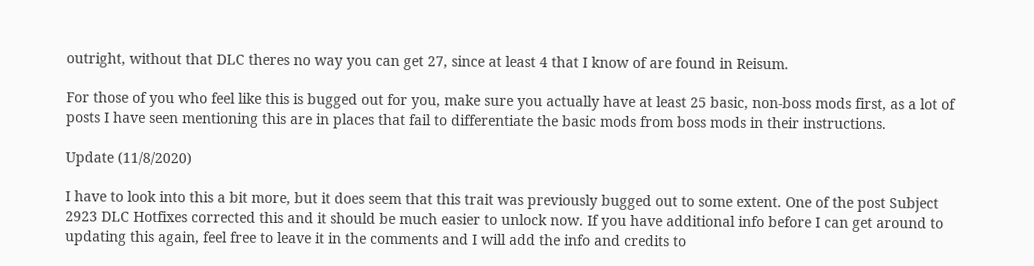outright, without that DLC theres no way you can get 27, since at least 4 that I know of are found in Reisum.

For those of you who feel like this is bugged out for you, make sure you actually have at least 25 basic, non-boss mods first, as a lot of posts I have seen mentioning this are in places that fail to differentiate the basic mods from boss mods in their instructions.

Update (11/8/2020)

I have to look into this a bit more, but it does seem that this trait was previously bugged out to some extent. One of the post Subject 2923 DLC Hotfixes corrected this and it should be much easier to unlock now. If you have additional info before I can get around to updating this again, feel free to leave it in the comments and I will add the info and credits to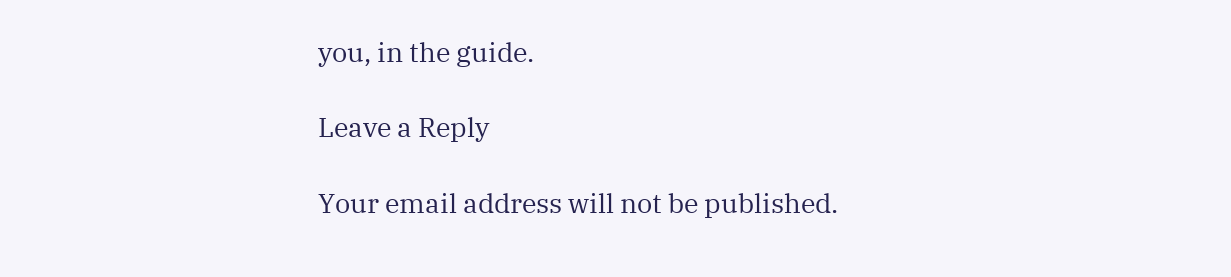you, in the guide.

Leave a Reply

Your email address will not be published.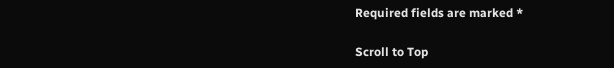Required fields are marked *

Scroll to Top